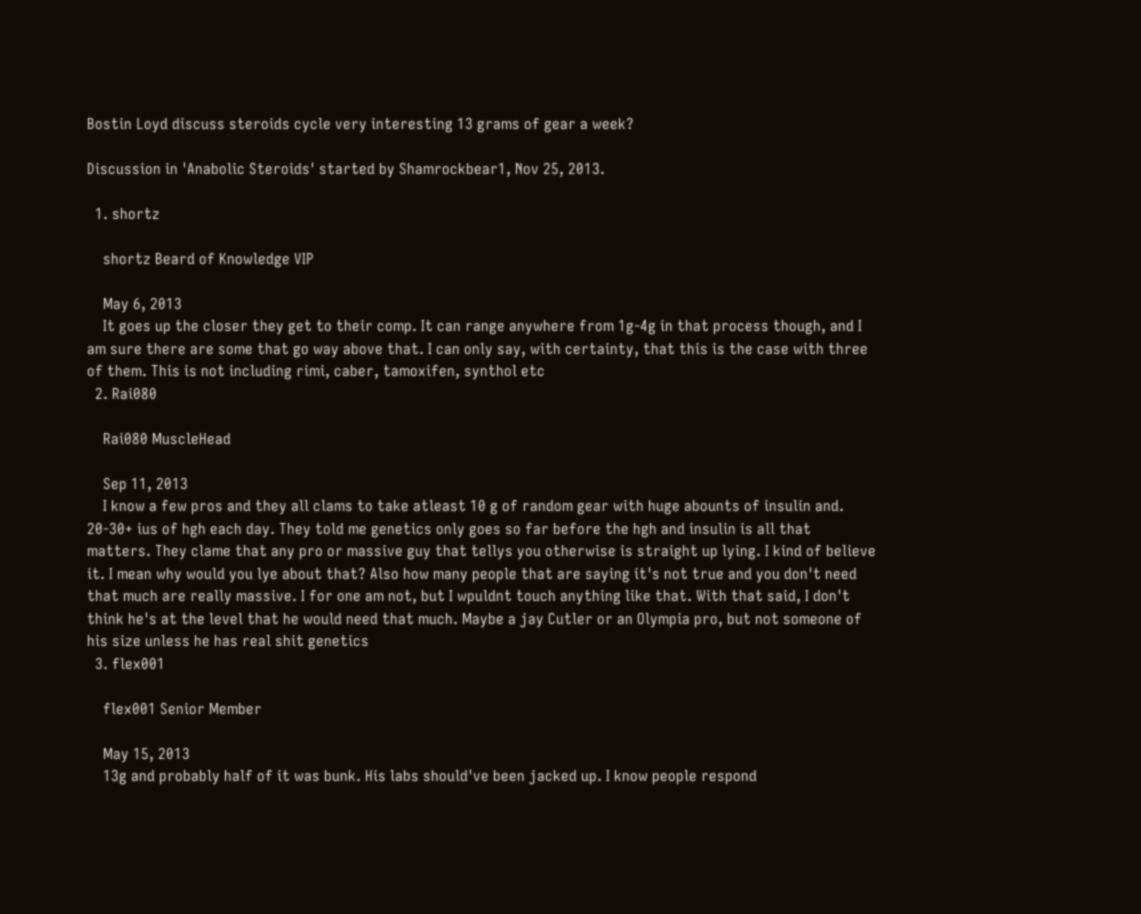Bostin Loyd discuss steroids cycle very interesting 13 grams of gear a week?

Discussion in 'Anabolic Steroids' started by Shamrockbear1, Nov 25, 2013.

  1. shortz

    shortz Beard of Knowledge VIP

    May 6, 2013
    It goes up the closer they get to their comp. It can range anywhere from 1g-4g in that process though, and I am sure there are some that go way above that. I can only say, with certainty, that this is the case with three of them. This is not including rimi, caber, tamoxifen, synthol etc
  2. Rai080

    Rai080 MuscleHead

    Sep 11, 2013
    I know a few pros and they all clams to take atleast 10 g of random gear with huge abounts of insulin and. 20-30+ ius of hgh each day. They told me genetics only goes so far before the hgh and insulin is all that matters. They clame that any pro or massive guy that tellys you otherwise is straight up lying. I kind of believe it. I mean why would you lye about that? Also how many people that are saying it's not true and you don't need that much are really massive. I for one am not, but I wpuldnt touch anything like that. With that said, I don't think he's at the level that he would need that much. Maybe a jay Cutler or an Olympia pro, but not someone of his size unless he has real shit genetics
  3. flex001

    flex001 Senior Member

    May 15, 2013
    13g and probably half of it was bunk. His labs should've been jacked up. I know people respond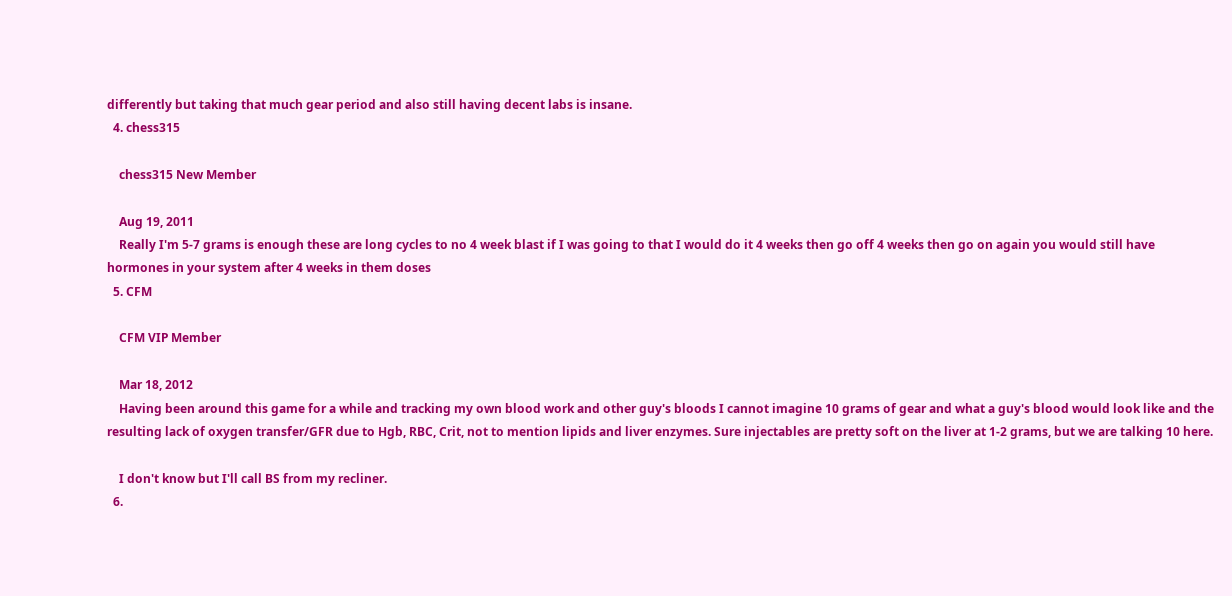differently but taking that much gear period and also still having decent labs is insane.
  4. chess315

    chess315 New Member

    Aug 19, 2011
    Really I'm 5-7 grams is enough these are long cycles to no 4 week blast if I was going to that I would do it 4 weeks then go off 4 weeks then go on again you would still have hormones in your system after 4 weeks in them doses
  5. CFM

    CFM VIP Member

    Mar 18, 2012
    Having been around this game for a while and tracking my own blood work and other guy's bloods I cannot imagine 10 grams of gear and what a guy's blood would look like and the resulting lack of oxygen transfer/GFR due to Hgb, RBC, Crit, not to mention lipids and liver enzymes. Sure injectables are pretty soft on the liver at 1-2 grams, but we are talking 10 here.

    I don't know but I'll call BS from my recliner.
  6.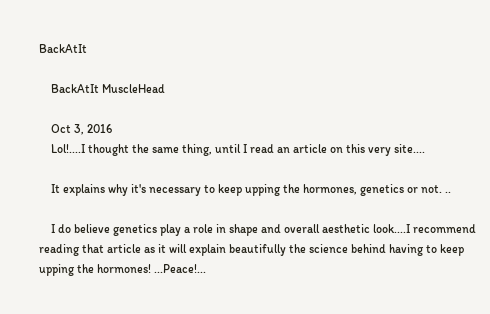BackAtIt

    BackAtIt MuscleHead

    Oct 3, 2016
    Lol!....I thought the same thing, until I read an article on this very site....

    It explains why it's necessary to keep upping the hormones, genetics or not. ..

    I do believe genetics play a role in shape and overall aesthetic look....I recommend reading that article as it will explain beautifully the science behind having to keep upping the hormones! ...Peace!...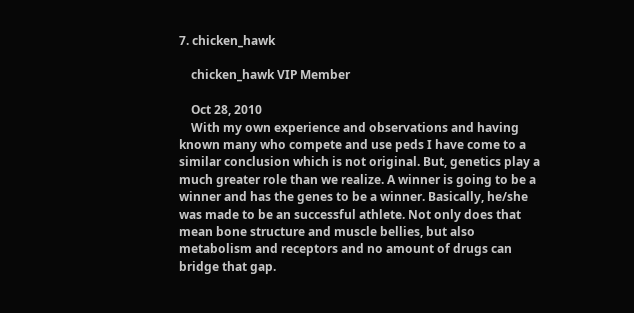7. chicken_hawk

    chicken_hawk VIP Member

    Oct 28, 2010
    With my own experience and observations and having known many who compete and use peds I have come to a similar conclusion which is not original. But, genetics play a much greater role than we realize. A winner is going to be a winner and has the genes to be a winner. Basically, he/she was made to be an successful athlete. Not only does that mean bone structure and muscle bellies, but also metabolism and receptors and no amount of drugs can bridge that gap.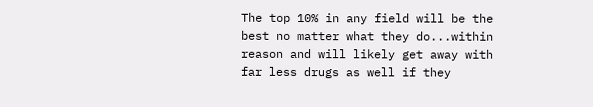The top 10% in any field will be the best no matter what they do...within reason and will likely get away with far less drugs as well if they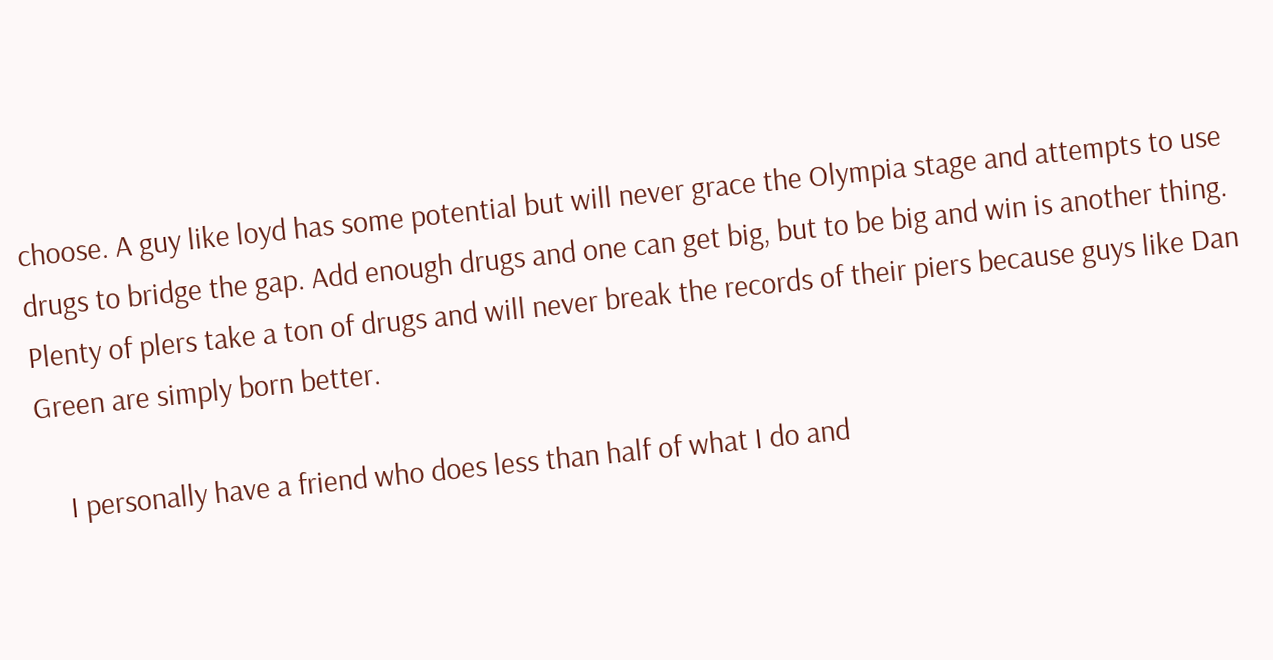choose. A guy like loyd has some potential but will never grace the Olympia stage and attempts to use drugs to bridge the gap. Add enough drugs and one can get big, but to be big and win is another thing. Plenty of plers take a ton of drugs and will never break the records of their piers because guys like Dan Green are simply born better.

    I personally have a friend who does less than half of what I do and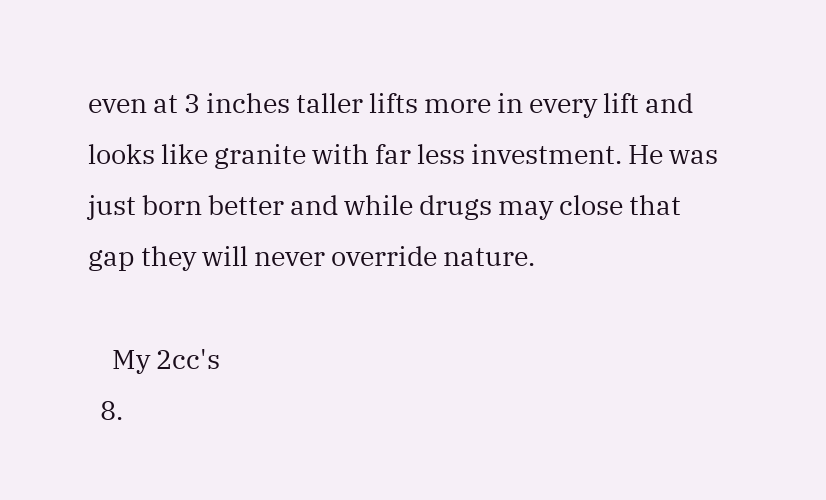even at 3 inches taller lifts more in every lift and looks like granite with far less investment. He was just born better and while drugs may close that gap they will never override nature.

    My 2cc's
  8.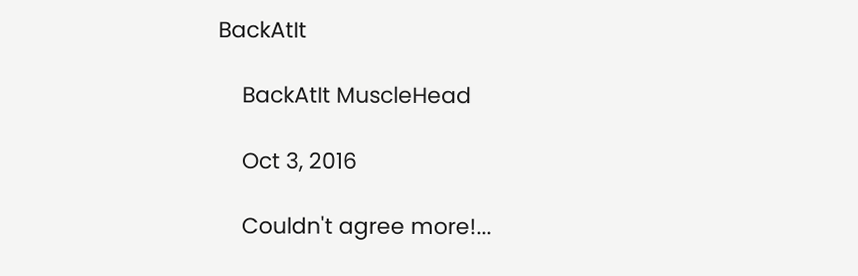BackAtIt

    BackAtIt MuscleHead

    Oct 3, 2016

    Couldn't agree more!...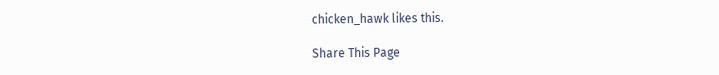chicken_hawk likes this.

Share This Page